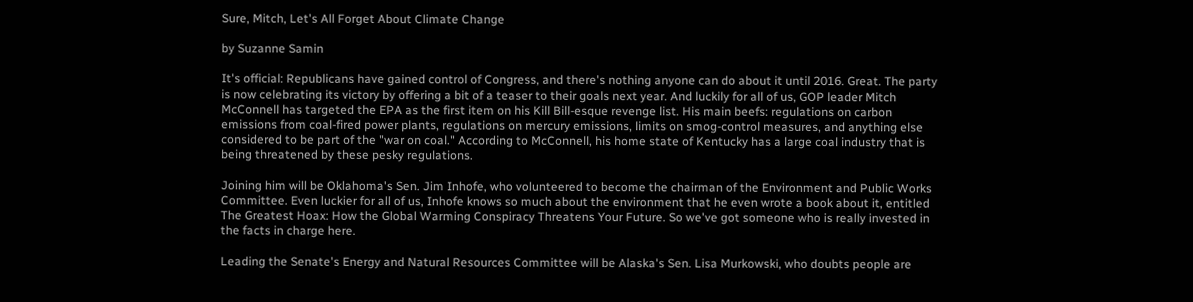Sure, Mitch, Let's All Forget About Climate Change

by Suzanne Samin

It's official: Republicans have gained control of Congress, and there's nothing anyone can do about it until 2016. Great. The party is now celebrating its victory by offering a bit of a teaser to their goals next year. And luckily for all of us, GOP leader Mitch McConnell has targeted the EPA as the first item on his Kill Bill-esque revenge list. His main beefs: regulations on carbon emissions from coal-fired power plants, regulations on mercury emissions, limits on smog-control measures, and anything else considered to be part of the "war on coal." According to McConnell, his home state of Kentucky has a large coal industry that is being threatened by these pesky regulations.

Joining him will be Oklahoma's Sen. Jim Inhofe, who volunteered to become the chairman of the Environment and Public Works Committee. Even luckier for all of us, Inhofe knows so much about the environment that he even wrote a book about it, entitled The Greatest Hoax: How the Global Warming Conspiracy Threatens Your Future. So we've got someone who is really invested in the facts in charge here.

Leading the Senate's Energy and Natural Resources Committee will be Alaska's Sen. Lisa Murkowski, who doubts people are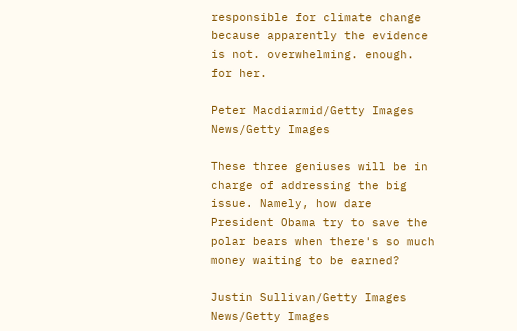responsible for climate change because apparently the evidence is not. overwhelming. enough. for her.

Peter Macdiarmid/Getty Images News/Getty Images

These three geniuses will be in charge of addressing the big issue. Namely, how dare President Obama try to save the polar bears when there's so much money waiting to be earned?

Justin Sullivan/Getty Images News/Getty Images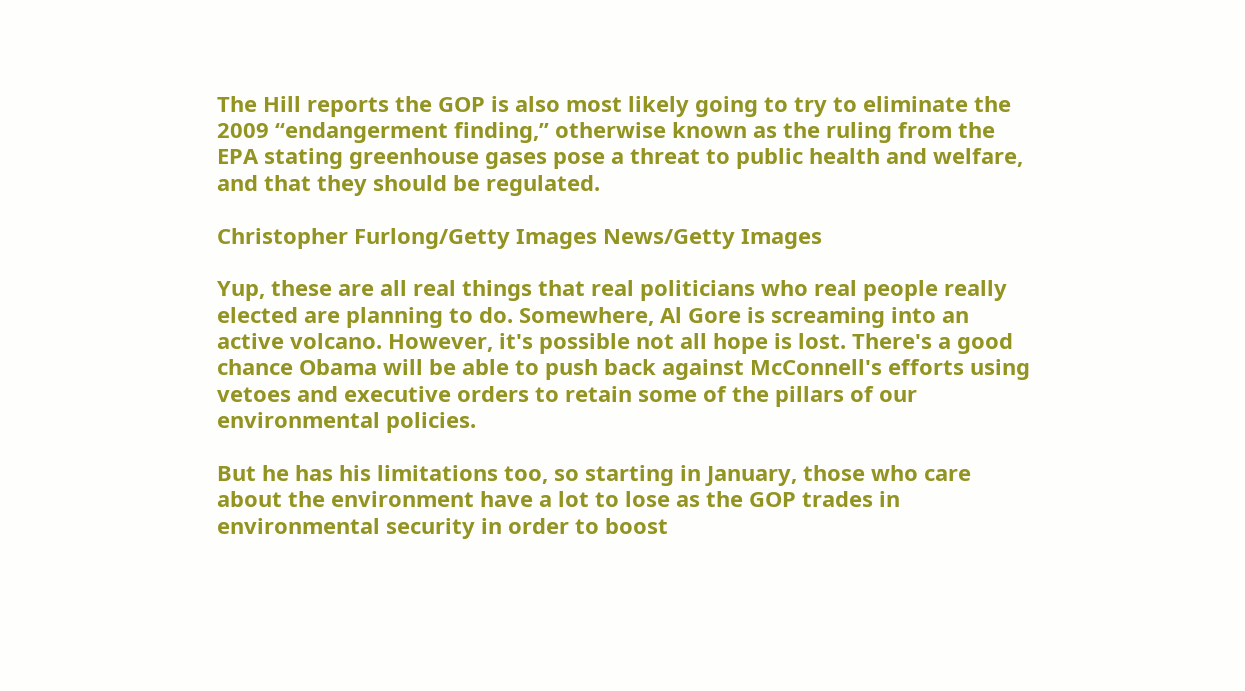The Hill reports the GOP is also most likely going to try to eliminate the 2009 “endangerment finding,” otherwise known as the ruling from the EPA stating greenhouse gases pose a threat to public health and welfare, and that they should be regulated.

Christopher Furlong/Getty Images News/Getty Images

Yup, these are all real things that real politicians who real people really elected are planning to do. Somewhere, Al Gore is screaming into an active volcano. However, it's possible not all hope is lost. There's a good chance Obama will be able to push back against McConnell's efforts using vetoes and executive orders to retain some of the pillars of our environmental policies.

But he has his limitations too, so starting in January, those who care about the environment have a lot to lose as the GOP trades in environmental security in order to boost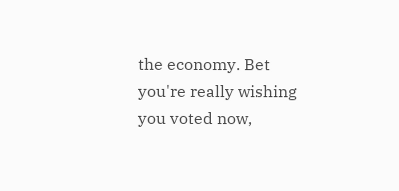the economy. Bet you're really wishing you voted now,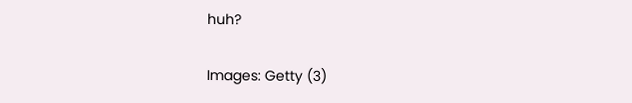huh?

Images: Getty (3)